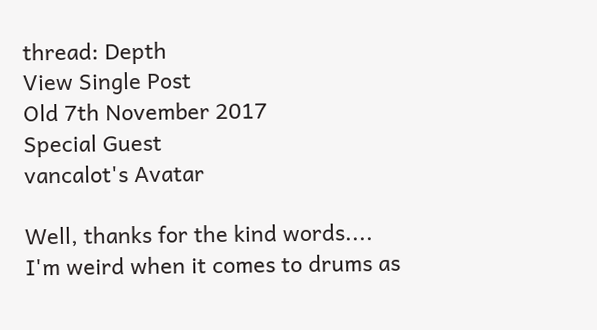thread: Depth
View Single Post
Old 7th November 2017
Special Guest
vancalot's Avatar

Well, thanks for the kind words....
I'm weird when it comes to drums as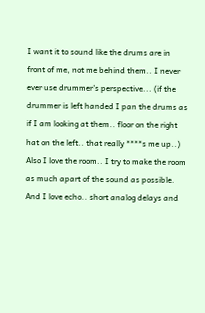I want it to sound like the drums are in front of me, not me behind them.. I never ever use drummer's perspective... (if the drummer is left handed I pan the drums as if I am looking at them.. floor on the right hat on the left.. that really ****s me up..)
Also I love the room.. I try to make the room as much apart of the sound as possible. And I love echo.. short analog delays and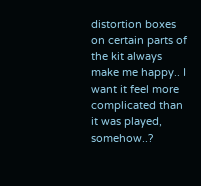distortion boxes on certain parts of the kit always make me happy.. I want it feel more complicated than it was played, somehow..?